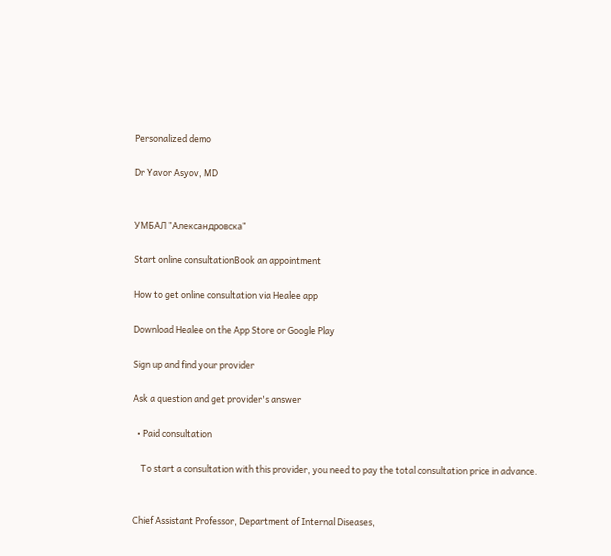Personalized demo

Dr Yavor Asyov, MD


УМБАЛ "Александровска"

Start online consultationBook an appointment

How to get online consultation via Healee app

Download Healee on the App Store or Google Play

Sign up and find your provider

Ask a question and get provider's answer

  • Paid consultation

    To start a consultation with this provider, you need to pay the total consultation price in advance.


Chief Assistant Professor, Department of Internal Diseases,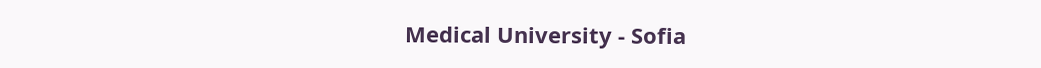Medical University - Sofia